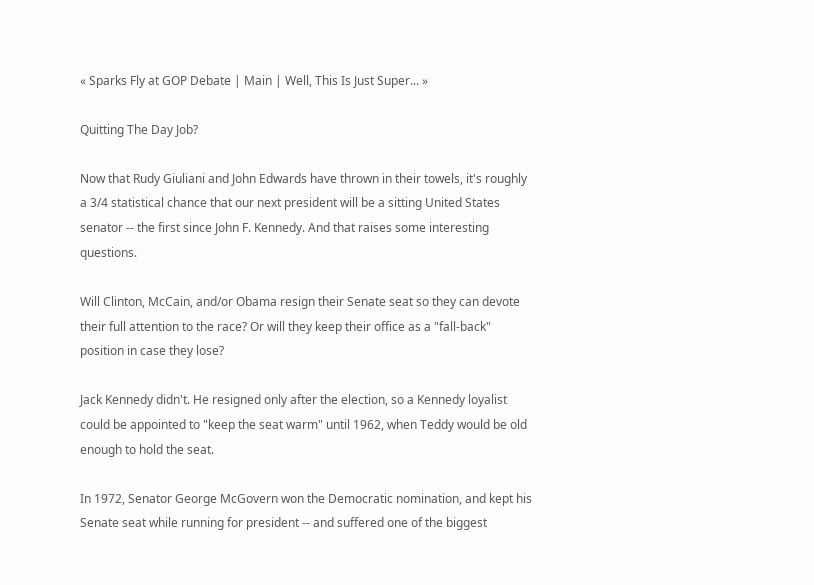« Sparks Fly at GOP Debate | Main | Well, This Is Just Super... »

Quitting The Day Job?

Now that Rudy Giuliani and John Edwards have thrown in their towels, it's roughly a 3/4 statistical chance that our next president will be a sitting United States senator -- the first since John F. Kennedy. And that raises some interesting questions.

Will Clinton, McCain, and/or Obama resign their Senate seat so they can devote their full attention to the race? Or will they keep their office as a "fall-back" position in case they lose?

Jack Kennedy didn't. He resigned only after the election, so a Kennedy loyalist could be appointed to "keep the seat warm" until 1962, when Teddy would be old enough to hold the seat.

In 1972, Senator George McGovern won the Democratic nomination, and kept his Senate seat while running for president -- and suffered one of the biggest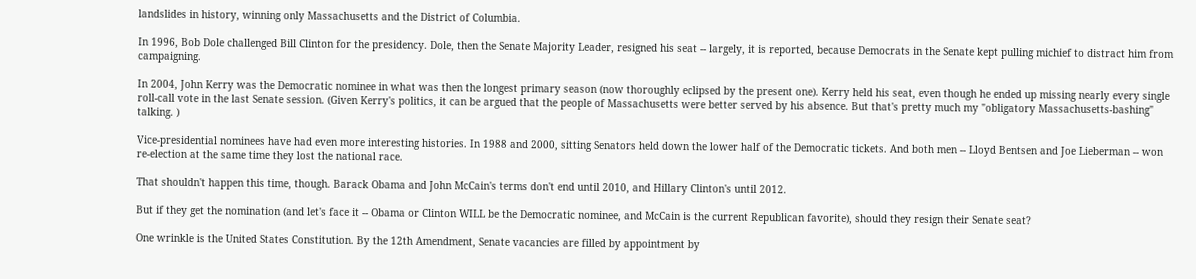landslides in history, winning only Massachusetts and the District of Columbia.

In 1996, Bob Dole challenged Bill Clinton for the presidency. Dole, then the Senate Majority Leader, resigned his seat -- largely, it is reported, because Democrats in the Senate kept pulling michief to distract him from campaigning.

In 2004, John Kerry was the Democratic nominee in what was then the longest primary season (now thoroughly eclipsed by the present one). Kerry held his seat, even though he ended up missing nearly every single roll-call vote in the last Senate session. (Given Kerry's politics, it can be argued that the people of Massachusetts were better served by his absence. But that's pretty much my "obligatory Massachusetts-bashing" talking. )

Vice-presidential nominees have had even more interesting histories. In 1988 and 2000, sitting Senators held down the lower half of the Democratic tickets. And both men -- Lloyd Bentsen and Joe Lieberman -- won re-election at the same time they lost the national race.

That shouldn't happen this time, though. Barack Obama and John McCain's terms don't end until 2010, and Hillary Clinton's until 2012.

But if they get the nomination (and let's face it -- Obama or Clinton WILL be the Democratic nominee, and McCain is the current Republican favorite), should they resign their Senate seat?

One wrinkle is the United States Constitution. By the 12th Amendment, Senate vacancies are filled by appointment by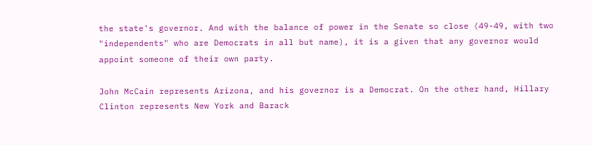the state's governor. And with the balance of power in the Senate so close (49-49, with two "independents" who are Democrats in all but name), it is a given that any governor would appoint someone of their own party.

John McCain represents Arizona, and his governor is a Democrat. On the other hand, Hillary Clinton represents New York and Barack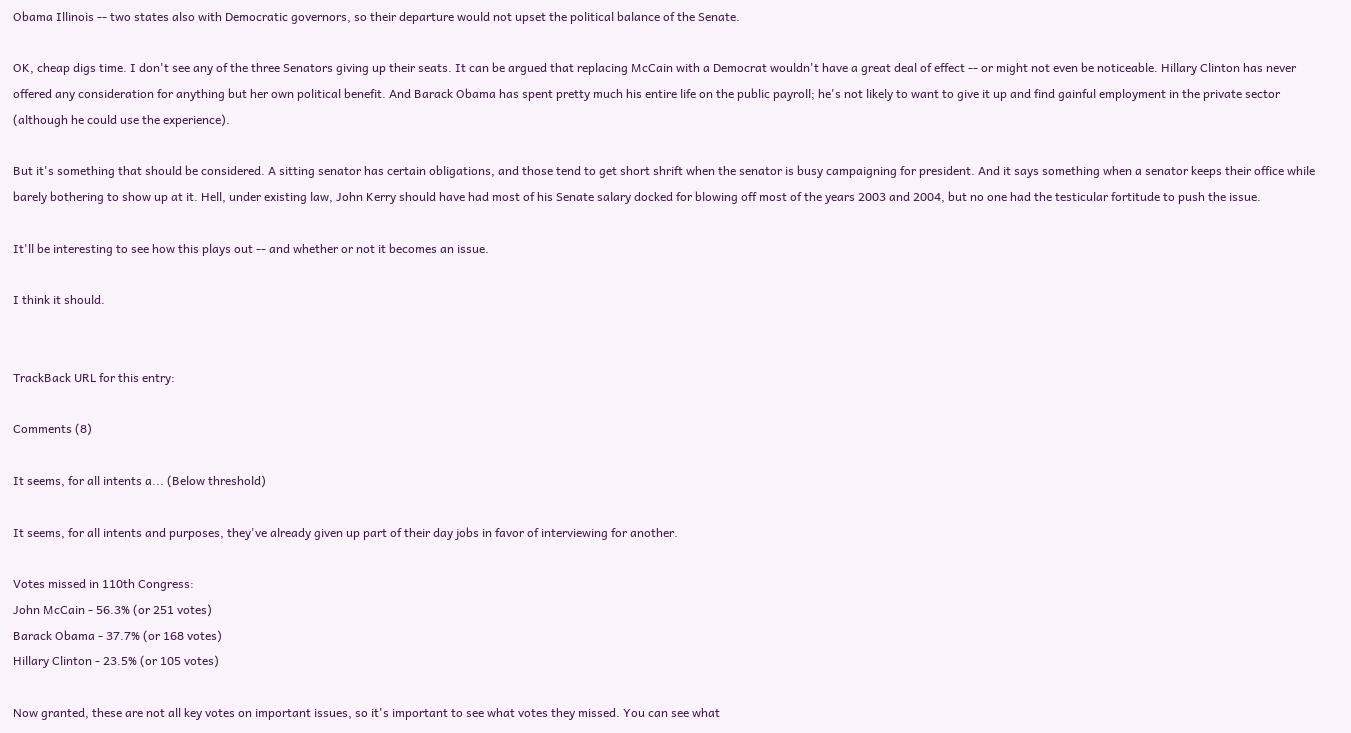Obama Illinois -- two states also with Democratic governors, so their departure would not upset the political balance of the Senate.

OK, cheap digs time. I don't see any of the three Senators giving up their seats. It can be argued that replacing McCain with a Democrat wouldn't have a great deal of effect -- or might not even be noticeable. Hillary Clinton has never offered any consideration for anything but her own political benefit. And Barack Obama has spent pretty much his entire life on the public payroll; he's not likely to want to give it up and find gainful employment in the private sector (although he could use the experience).

But it's something that should be considered. A sitting senator has certain obligations, and those tend to get short shrift when the senator is busy campaigning for president. And it says something when a senator keeps their office while barely bothering to show up at it. Hell, under existing law, John Kerry should have had most of his Senate salary docked for blowing off most of the years 2003 and 2004, but no one had the testicular fortitude to push the issue.

It'll be interesting to see how this plays out -- and whether or not it becomes an issue.

I think it should.


TrackBack URL for this entry:

Comments (8)

It seems, for all intents a... (Below threshold)

It seems, for all intents and purposes, they've already given up part of their day jobs in favor of interviewing for another.

Votes missed in 110th Congress:
John McCain - 56.3% (or 251 votes)
Barack Obama - 37.7% (or 168 votes)
Hillary Clinton - 23.5% (or 105 votes)

Now granted, these are not all key votes on important issues, so it's important to see what votes they missed. You can see what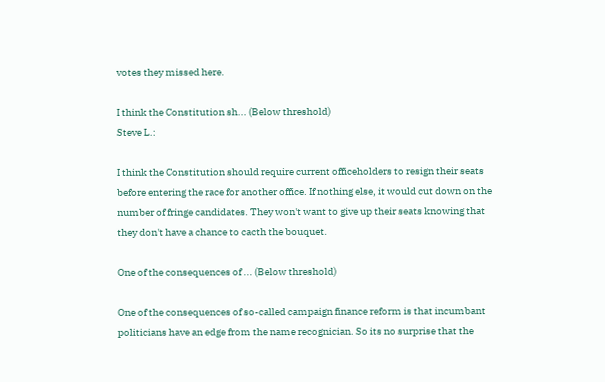votes they missed here.

I think the Constitution sh... (Below threshold)
Steve L.:

I think the Constitution should require current officeholders to resign their seats before entering the race for another office. If nothing else, it would cut down on the number of fringe candidates. They won't want to give up their seats knowing that they don't have a chance to cacth the bouquet.

One of the consequences of ... (Below threshold)

One of the consequences of so-called campaign finance reform is that incumbant politicians have an edge from the name recognician. So its no surprise that the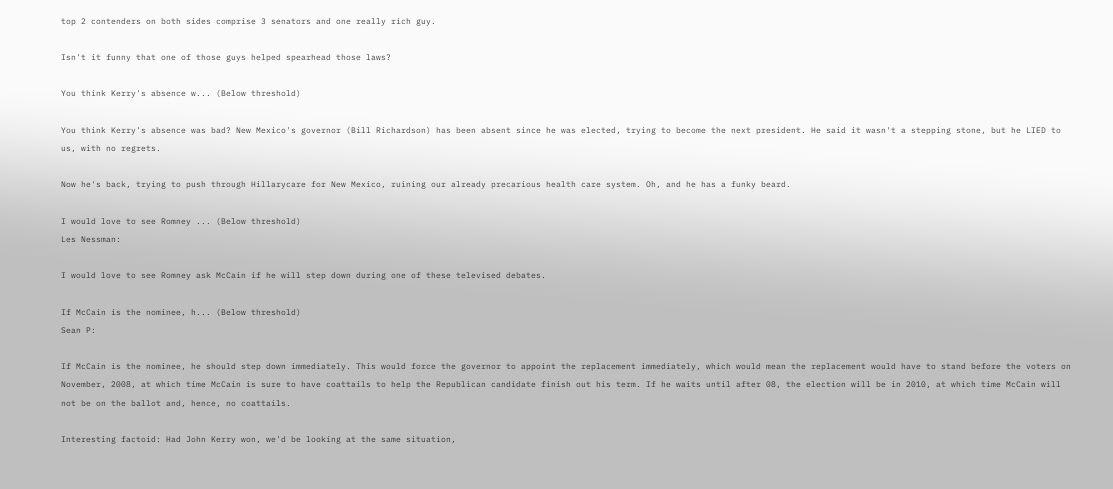top 2 contenders on both sides comprise 3 senators and one really rich guy.

Isn't it funny that one of those guys helped spearhead those laws?

You think Kerry's absence w... (Below threshold)

You think Kerry's absence was bad? New Mexico's governor (Bill Richardson) has been absent since he was elected, trying to become the next president. He said it wasn't a stepping stone, but he LIED to us, with no regrets.

Now he's back, trying to push through Hillarycare for New Mexico, ruining our already precarious health care system. Oh, and he has a funky beard.

I would love to see Romney ... (Below threshold)
Les Nessman:

I would love to see Romney ask McCain if he will step down during one of these televised debates.

If McCain is the nominee, h... (Below threshold)
Sean P:

If McCain is the nominee, he should step down immediately. This would force the governor to appoint the replacement immediately, which would mean the replacement would have to stand before the voters on November, 2008, at which time McCain is sure to have coattails to help the Republican candidate finish out his term. If he waits until after 08, the election will be in 2010, at which time McCain will not be on the ballot and, hence, no coattails.

Interesting factoid: Had John Kerry won, we'd be looking at the same situation,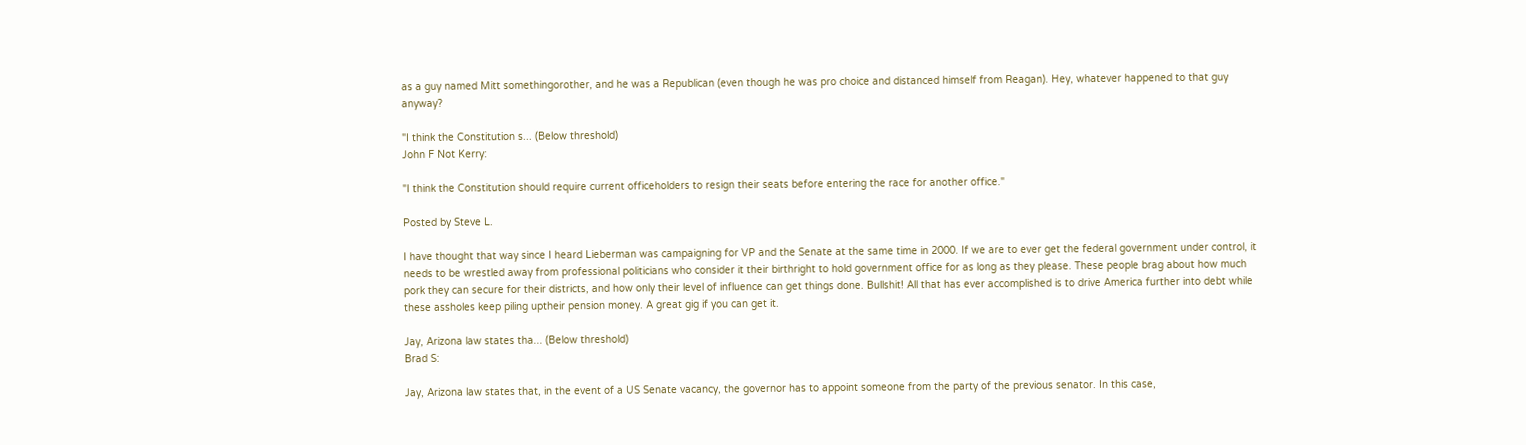as a guy named Mitt somethingorother, and he was a Republican (even though he was pro choice and distanced himself from Reagan). Hey, whatever happened to that guy anyway?

"I think the Constitution s... (Below threshold)
John F Not Kerry:

"I think the Constitution should require current officeholders to resign their seats before entering the race for another office."

Posted by Steve L.

I have thought that way since I heard Lieberman was campaigning for VP and the Senate at the same time in 2000. If we are to ever get the federal government under control, it needs to be wrestled away from professional politicians who consider it their birthright to hold government office for as long as they please. These people brag about how much pork they can secure for their districts, and how only their level of influence can get things done. Bullshit! All that has ever accomplished is to drive America further into debt while these assholes keep piling uptheir pension money. A great gig if you can get it.

Jay, Arizona law states tha... (Below threshold)
Brad S:

Jay, Arizona law states that, in the event of a US Senate vacancy, the governor has to appoint someone from the party of the previous senator. In this case,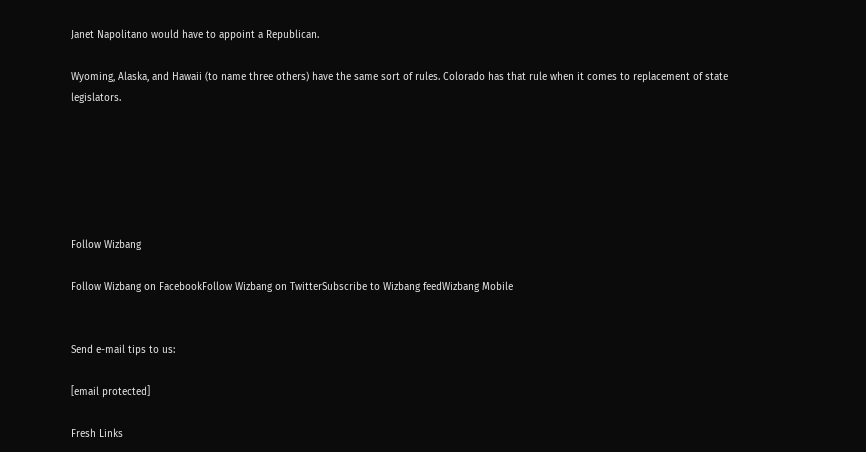Janet Napolitano would have to appoint a Republican.

Wyoming, Alaska, and Hawaii (to name three others) have the same sort of rules. Colorado has that rule when it comes to replacement of state legislators.






Follow Wizbang

Follow Wizbang on FacebookFollow Wizbang on TwitterSubscribe to Wizbang feedWizbang Mobile


Send e-mail tips to us:

[email protected]

Fresh Links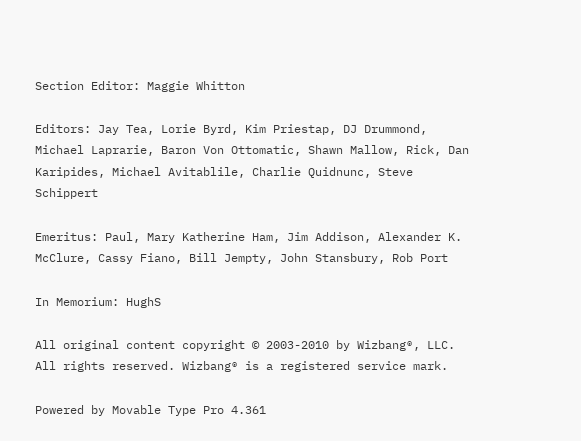Section Editor: Maggie Whitton

Editors: Jay Tea, Lorie Byrd, Kim Priestap, DJ Drummond, Michael Laprarie, Baron Von Ottomatic, Shawn Mallow, Rick, Dan Karipides, Michael Avitablile, Charlie Quidnunc, Steve Schippert

Emeritus: Paul, Mary Katherine Ham, Jim Addison, Alexander K. McClure, Cassy Fiano, Bill Jempty, John Stansbury, Rob Port

In Memorium: HughS

All original content copyright © 2003-2010 by Wizbang®, LLC. All rights reserved. Wizbang® is a registered service mark.

Powered by Movable Type Pro 4.361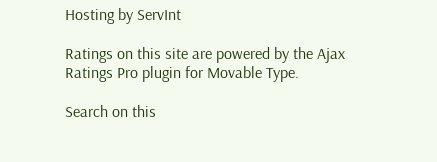Hosting by ServInt

Ratings on this site are powered by the Ajax Ratings Pro plugin for Movable Type.

Search on this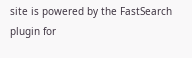site is powered by the FastSearch plugin for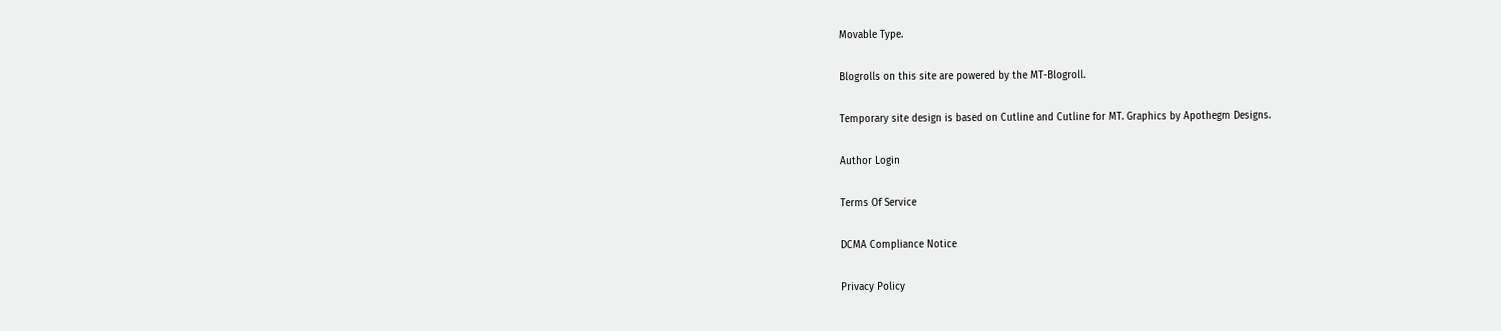Movable Type.

Blogrolls on this site are powered by the MT-Blogroll.

Temporary site design is based on Cutline and Cutline for MT. Graphics by Apothegm Designs.

Author Login

Terms Of Service

DCMA Compliance Notice

Privacy Policy